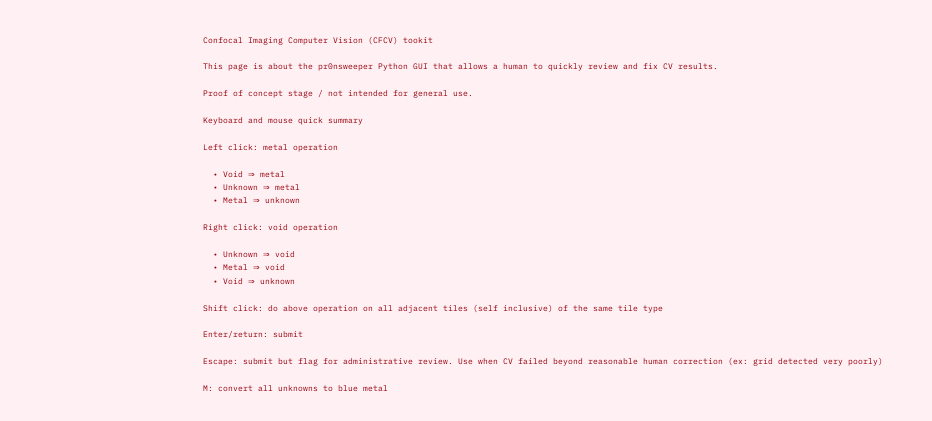Confocal Imaging Computer Vision (CFCV) tookit

This page is about the pr0nsweeper Python GUI that allows a human to quickly review and fix CV results.

Proof of concept stage / not intended for general use.

Keyboard and mouse quick summary

Left click: metal operation

  • Void ⇒ metal
  • Unknown ⇒ metal
  • Metal ⇒ unknown

Right click: void operation

  • Unknown ⇒ void
  • Metal ⇒ void
  • Void ⇒ unknown

Shift click: do above operation on all adjacent tiles (self inclusive) of the same tile type

Enter/return: submit

Escape: submit but flag for administrative review. Use when CV failed beyond reasonable human correction (ex: grid detected very poorly)

M: convert all unknowns to blue metal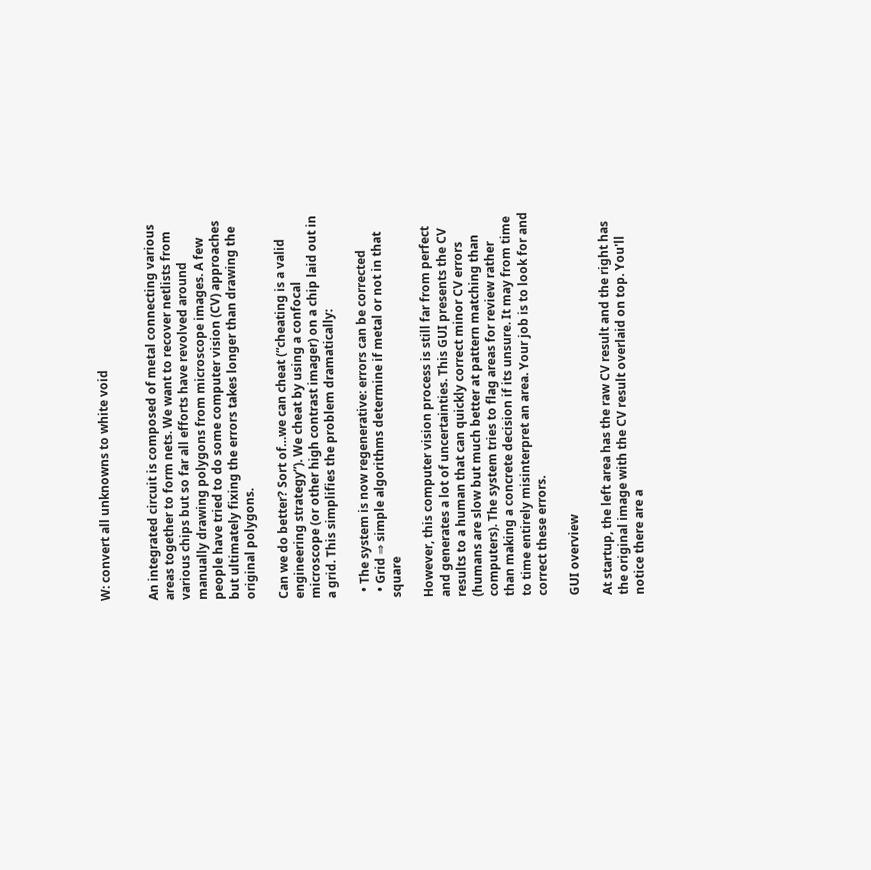W: convert all unknowns to white void


An integrated circuit is composed of metal connecting various areas together to form nets. We want to recover netlists from various chips but so far all efforts have revolved around manually drawing polygons from microscope images. A few people have tried to do some computer vision (CV) approaches but ultimately fixing the errors takes longer than drawing the original polygons.

Can we do better? Sort of…we can cheat (“cheating is a valid engineering strategy”). We cheat by using a confocal microscope (or other high contrast imager) on a chip laid out in a grid. This simplifies the problem dramatically:

  • The system is now regenerative: errors can be corrected
  • Grid ⇒ simple algorithms determine if metal or not in that square

However, this computer vision process is still far from perfect and generates a lot of uncertainties. This GUI presents the CV results to a human that can quickly correct minor CV errors (humans are slow but much better at pattern matching than computers). The system tries to flag areas for review rather than making a concrete decision if its unsure. It may from time to time entirely misinterpret an area. Your job is to look for and correct these errors.

GUI overview

At startup, the left area has the raw CV result and the right has the original image with the CV result overlaid on top. You'll notice there are a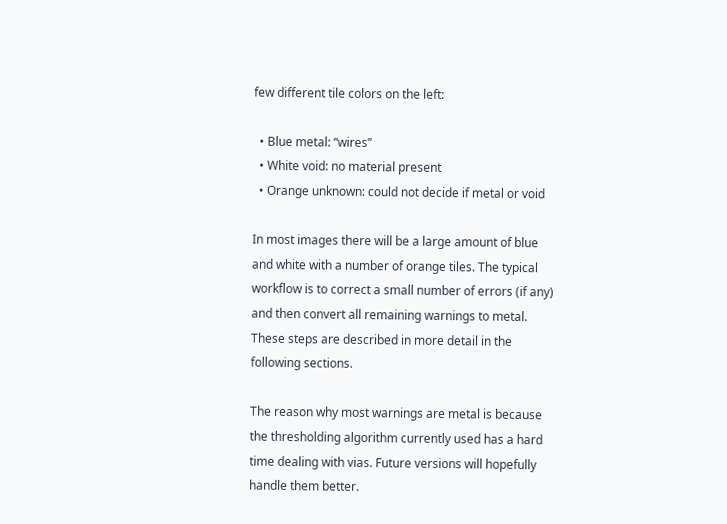few different tile colors on the left:

  • Blue metal: “wires”
  • White void: no material present
  • Orange unknown: could not decide if metal or void

In most images there will be a large amount of blue and white with a number of orange tiles. The typical workflow is to correct a small number of errors (if any) and then convert all remaining warnings to metal. These steps are described in more detail in the following sections.

The reason why most warnings are metal is because the thresholding algorithm currently used has a hard time dealing with vias. Future versions will hopefully handle them better.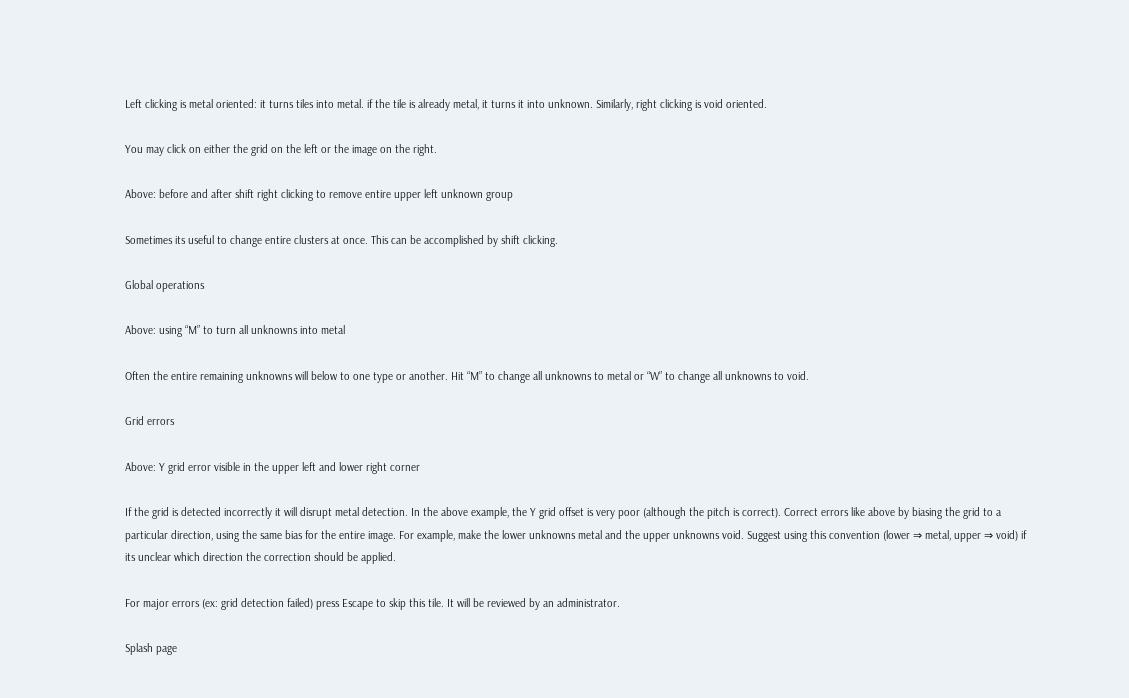Left clicking is metal oriented: it turns tiles into metal. if the tile is already metal, it turns it into unknown. Similarly, right clicking is void oriented.

You may click on either the grid on the left or the image on the right.

Above: before and after shift right clicking to remove entire upper left unknown group

Sometimes its useful to change entire clusters at once. This can be accomplished by shift clicking.

Global operations

Above: using “M” to turn all unknowns into metal

Often the entire remaining unknowns will below to one type or another. Hit “M” to change all unknowns to metal or “W” to change all unknowns to void.

Grid errors

Above: Y grid error visible in the upper left and lower right corner

If the grid is detected incorrectly it will disrupt metal detection. In the above example, the Y grid offset is very poor (although the pitch is correct). Correct errors like above by biasing the grid to a particular direction, using the same bias for the entire image. For example, make the lower unknowns metal and the upper unknowns void. Suggest using this convention (lower ⇒ metal, upper ⇒ void) if its unclear which direction the correction should be applied.

For major errors (ex: grid detection failed) press Escape to skip this tile. It will be reviewed by an administrator.

Splash page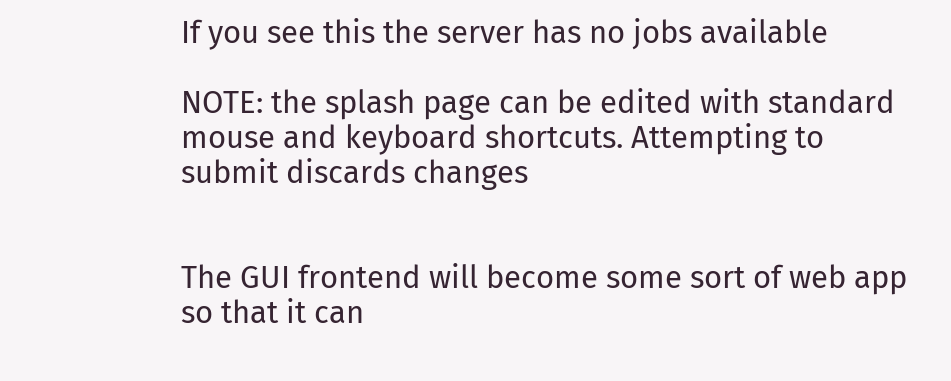If you see this the server has no jobs available

NOTE: the splash page can be edited with standard mouse and keyboard shortcuts. Attempting to submit discards changes


The GUI frontend will become some sort of web app so that it can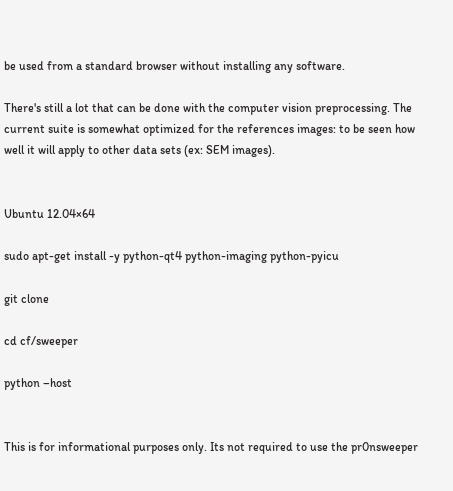be used from a standard browser without installing any software.

There's still a lot that can be done with the computer vision preprocessing. The current suite is somewhat optimized for the references images: to be seen how well it will apply to other data sets (ex: SEM images).


Ubuntu 12.04×64

sudo apt-get install -y python-qt4 python-imaging python-pyicu

git clone

cd cf/sweeper

python –host


This is for informational purposes only. Its not required to use the pr0nsweeper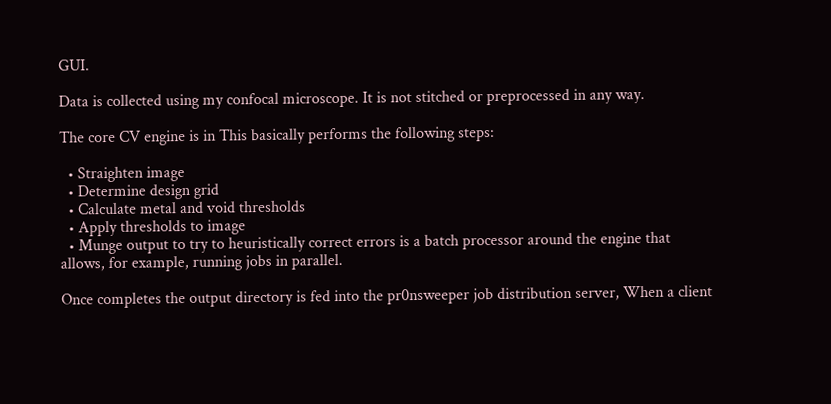GUI.

Data is collected using my confocal microscope. It is not stitched or preprocessed in any way.

The core CV engine is in This basically performs the following steps:

  • Straighten image
  • Determine design grid
  • Calculate metal and void thresholds
  • Apply thresholds to image
  • Munge output to try to heuristically correct errors is a batch processor around the engine that allows, for example, running jobs in parallel.

Once completes the output directory is fed into the pr0nsweeper job distribution server, When a client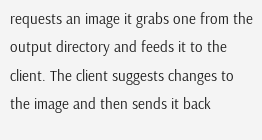requests an image it grabs one from the output directory and feeds it to the client. The client suggests changes to the image and then sends it back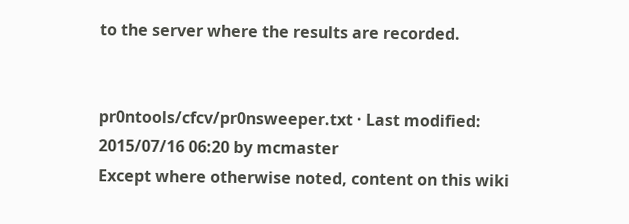to the server where the results are recorded.


pr0ntools/cfcv/pr0nsweeper.txt · Last modified: 2015/07/16 06:20 by mcmaster
Except where otherwise noted, content on this wiki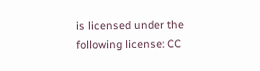is licensed under the following license: CC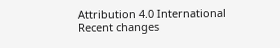Attribution 4.0 International
Recent changes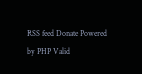RSS feed Donate Powered by PHP Valid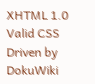XHTML 1.0 Valid CSS Driven by DokuWiki